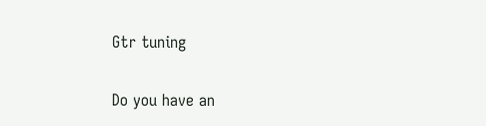Gtr tuning

Do you have an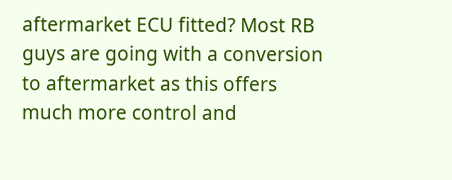aftermarket ECU fitted? Most RB guys are going with a conversion to aftermarket as this offers much more control and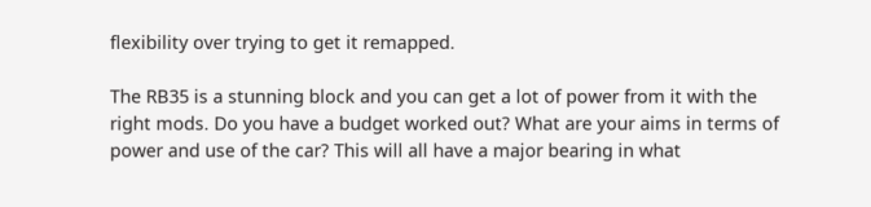flexibility over trying to get it remapped.

The RB35 is a stunning block and you can get a lot of power from it with the right mods. Do you have a budget worked out? What are your aims in terms of power and use of the car? This will all have a major bearing in what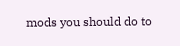mods you should do to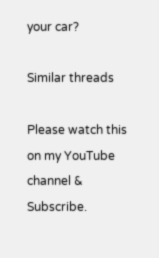your car?

Similar threads

Please watch this on my YouTube channel & Subscribe.